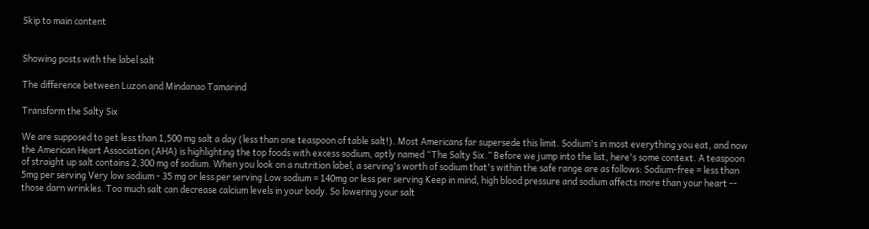Skip to main content


Showing posts with the label salt

The difference between Luzon and Mindanao Tamarind

Transform the Salty Six

We are supposed to get less than 1,500 mg salt a day (less than one teaspoon of table salt!). Most Americans far supersede this limit. Sodium's in most everything you eat, and now the American Heart Association (AHA) is highlighting the top foods with excess sodium, aptly named “The Salty Six.” Before we jump into the list, here's some context. A teaspoon of straight up salt contains 2,300 mg of sodium. When you look on a nutrition label, a serving's worth of sodium that's within the safe range are as follows: Sodium-free = less than 5mg per serving Very low sodium - 35 mg or less per serving Low sodium = 140mg or less per serving Keep in mind, high blood pressure and sodium affects more than your heart -- those darn wrinkles. Too much salt can decrease calcium levels in your body. So lowering your salt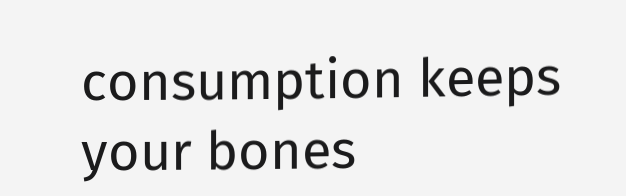consumption keeps your bones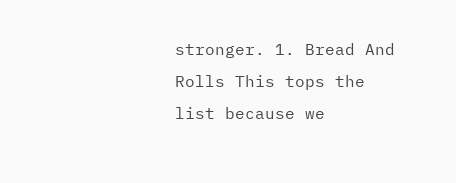stronger. 1. Bread And Rolls This tops the list because we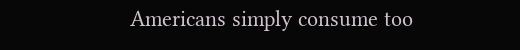Americans simply consume too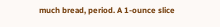much bread, period. A 1-ounce slice